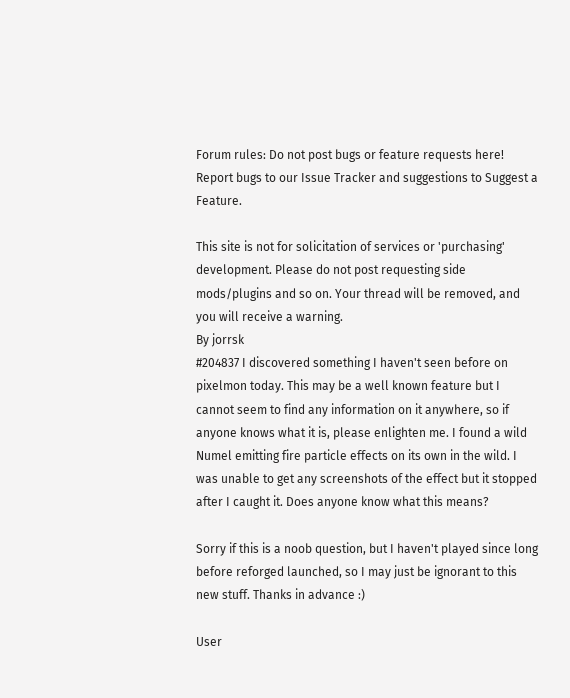Forum rules: Do not post bugs or feature requests here! Report bugs to our Issue Tracker and suggestions to Suggest a Feature.

This site is not for solicitation of services or 'purchasing' development. Please do not post requesting side mods/plugins and so on. Your thread will be removed, and you will receive a warning.
By jorrsk
#204837 I discovered something I haven't seen before on pixelmon today. This may be a well known feature but I cannot seem to find any information on it anywhere, so if anyone knows what it is, please enlighten me. I found a wild Numel emitting fire particle effects on its own in the wild. I was unable to get any screenshots of the effect but it stopped after I caught it. Does anyone know what this means?

Sorry if this is a noob question, but I haven't played since long before reforged launched, so I may just be ignorant to this new stuff. Thanks in advance :)

User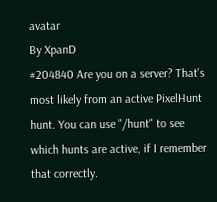avatar
By XpanD
#204840 Are you on a server? That's most likely from an active PixelHunt hunt. You can use "/hunt" to see which hunts are active, if I remember that correctly.